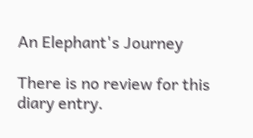An Elephant's Journey

There is no review for this diary entry.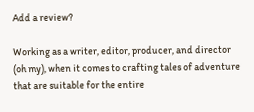Add a review?

Working as a writer, editor, producer, and director (oh my), when it comes to crafting tales of adventure that are suitable for the entire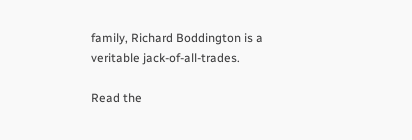family, Richard Boddington is a veritable jack-of-all-trades.

Read the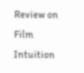Review on Film Intuition